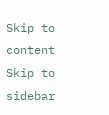Skip to content Skip to sidebar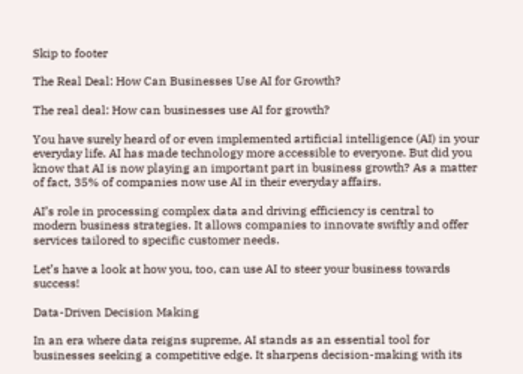Skip to footer

The Real Deal: How Can Businesses Use AI for Growth?

The real deal: How can businesses use AI for growth?

You have surely heard of or even implemented artificial intelligence (AI) in your everyday life. AI has made technology more accessible to everyone. But did you know that AI is now playing an important part in business growth? As a matter of fact, 35% of companies now use AI in their everyday affairs.

AI’s role in processing complex data and driving efficiency is central to modern business strategies. It allows companies to innovate swiftly and offer services tailored to specific customer needs.

Let’s have a look at how you, too, can use AI to steer your business towards success!

Data-Driven Decision Making

In an era where data reigns supreme, AI stands as an essential tool for businesses seeking a competitive edge. It sharpens decision-making with its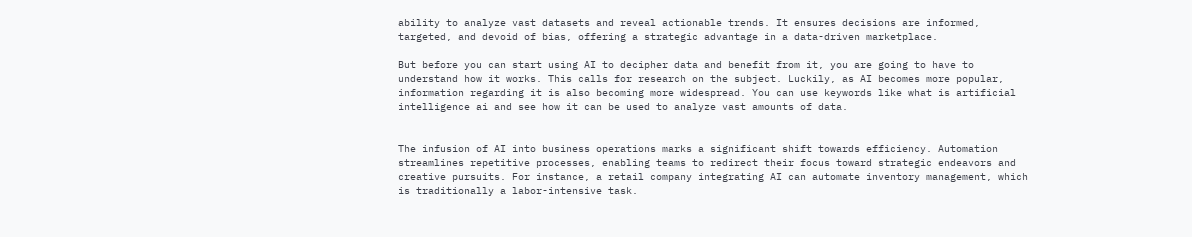ability to analyze vast datasets and reveal actionable trends. It ensures decisions are informed, targeted, and devoid of bias, offering a strategic advantage in a data-driven marketplace.

But before you can start using AI to decipher data and benefit from it, you are going to have to understand how it works. This calls for research on the subject. Luckily, as AI becomes more popular, information regarding it is also becoming more widespread. You can use keywords like what is artificial intelligence ai and see how it can be used to analyze vast amounts of data.


The infusion of AI into business operations marks a significant shift towards efficiency. Automation streamlines repetitive processes, enabling teams to redirect their focus toward strategic endeavors and creative pursuits. For instance, a retail company integrating AI can automate inventory management, which is traditionally a labor-intensive task.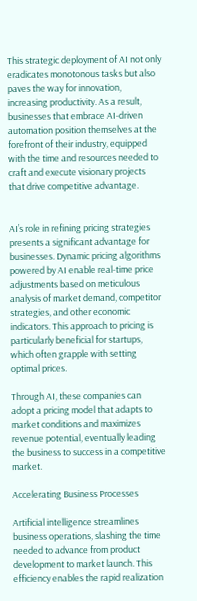This strategic deployment of AI not only eradicates monotonous tasks but also paves the way for innovation, increasing productivity. As a result, businesses that embrace AI-driven automation position themselves at the forefront of their industry, equipped with the time and resources needed to craft and execute visionary projects that drive competitive advantage.


AI’s role in refining pricing strategies presents a significant advantage for businesses. Dynamic pricing algorithms powered by AI enable real-time price adjustments based on meticulous analysis of market demand, competitor strategies, and other economic indicators. This approach to pricing is particularly beneficial for startups, which often grapple with setting optimal prices.

Through AI, these companies can adopt a pricing model that adapts to market conditions and maximizes revenue potential, eventually leading the business to success in a competitive market.

Accelerating Business Processes

Artificial intelligence streamlines business operations, slashing the time needed to advance from product development to market launch. This efficiency enables the rapid realization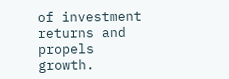of investment returns and propels growth.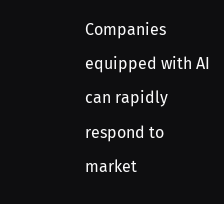Companies equipped with AI can rapidly respond to market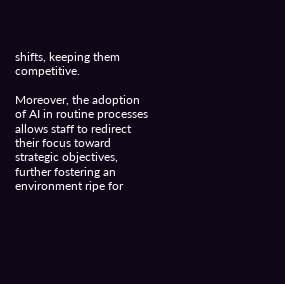shifts, keeping them competitive.

Moreover, the adoption of AI in routine processes allows staff to redirect their focus toward strategic objectives, further fostering an environment ripe for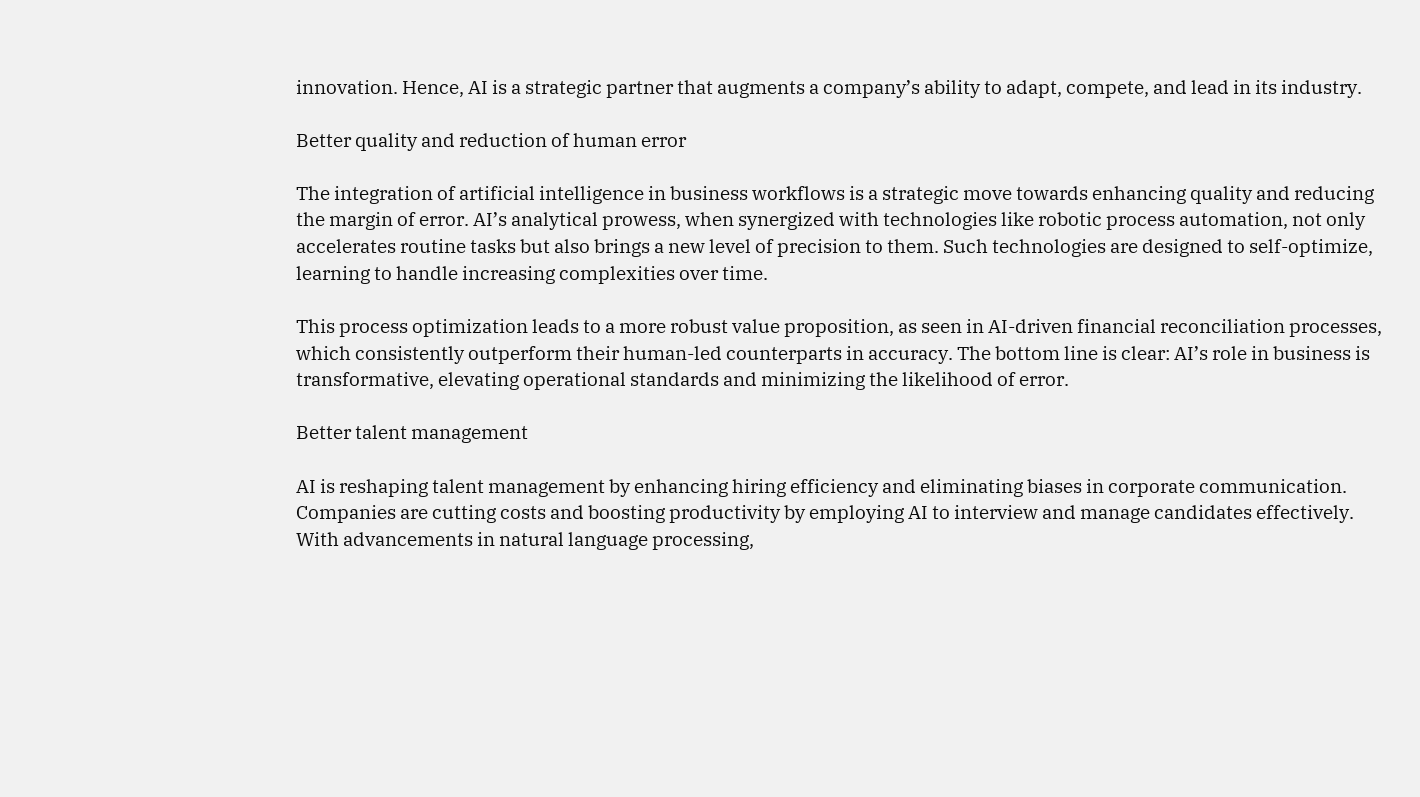innovation. Hence, AI is a strategic partner that augments a company’s ability to adapt, compete, and lead in its industry.

Better quality and reduction of human error

The integration of artificial intelligence in business workflows is a strategic move towards enhancing quality and reducing the margin of error. AI’s analytical prowess, when synergized with technologies like robotic process automation, not only accelerates routine tasks but also brings a new level of precision to them. Such technologies are designed to self-optimize, learning to handle increasing complexities over time.

This process optimization leads to a more robust value proposition, as seen in AI-driven financial reconciliation processes, which consistently outperform their human-led counterparts in accuracy. The bottom line is clear: AI’s role in business is transformative, elevating operational standards and minimizing the likelihood of error.

Better talent management

AI is reshaping talent management by enhancing hiring efficiency and eliminating biases in corporate communication. Companies are cutting costs and boosting productivity by employing AI to interview and manage candidates effectively. With advancements in natural language processing,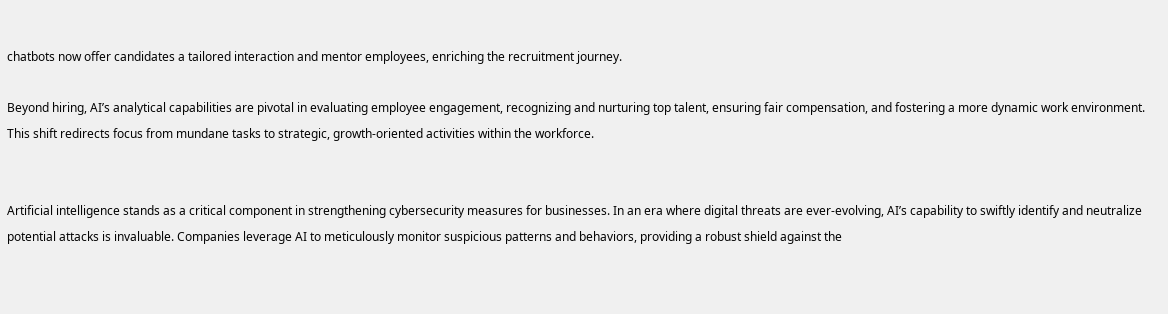chatbots now offer candidates a tailored interaction and mentor employees, enriching the recruitment journey.

Beyond hiring, AI’s analytical capabilities are pivotal in evaluating employee engagement, recognizing and nurturing top talent, ensuring fair compensation, and fostering a more dynamic work environment. This shift redirects focus from mundane tasks to strategic, growth-oriented activities within the workforce.


Artificial intelligence stands as a critical component in strengthening cybersecurity measures for businesses. In an era where digital threats are ever-evolving, AI’s capability to swiftly identify and neutralize potential attacks is invaluable. Companies leverage AI to meticulously monitor suspicious patterns and behaviors, providing a robust shield against the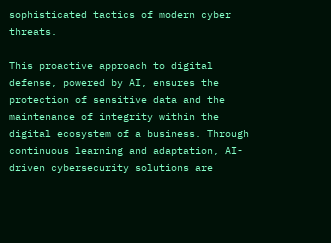sophisticated tactics of modern cyber threats.

This proactive approach to digital defense, powered by AI, ensures the protection of sensitive data and the maintenance of integrity within the digital ecosystem of a business. Through continuous learning and adaptation, AI-driven cybersecurity solutions are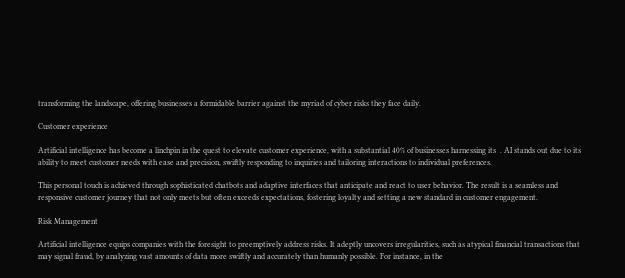transforming the landscape, offering businesses a formidable barrier against the myriad of cyber risks they face daily.

Customer experience

Artificial intelligence has become a linchpin in the quest to elevate customer experience, with a substantial 40% of businesses harnessing its  . AI stands out due to its ability to meet customer needs with ease and precision, swiftly responding to inquiries and tailoring interactions to individual preferences.

This personal touch is achieved through sophisticated chatbots and adaptive interfaces that anticipate and react to user behavior. The result is a seamless and responsive customer journey that not only meets but often exceeds expectations, fostering loyalty and setting a new standard in customer engagement.

Risk Management

Artificial intelligence equips companies with the foresight to preemptively address risks. It adeptly uncovers irregularities, such as atypical financial transactions that may signal fraud, by analyzing vast amounts of data more swiftly and accurately than humanly possible. For instance, in the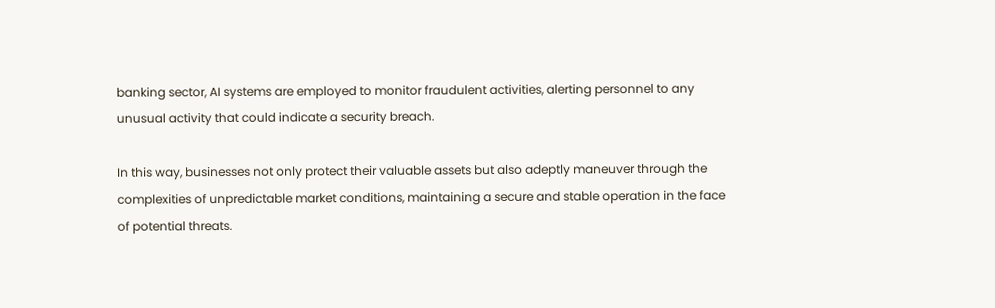banking sector, AI systems are employed to monitor fraudulent activities, alerting personnel to any unusual activity that could indicate a security breach.

In this way, businesses not only protect their valuable assets but also adeptly maneuver through the complexities of unpredictable market conditions, maintaining a secure and stable operation in the face of potential threats.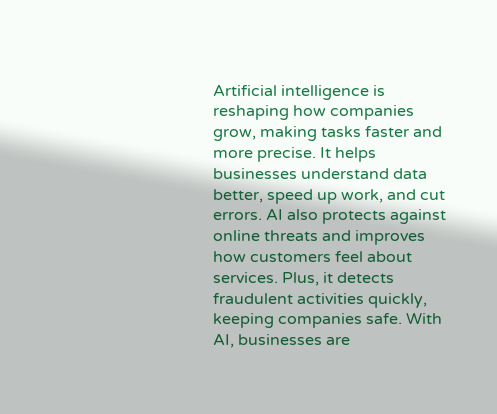Artificial intelligence is reshaping how companies grow, making tasks faster and more precise. It helps businesses understand data better, speed up work, and cut errors. AI also protects against online threats and improves how customers feel about services. Plus, it detects fraudulent activities quickly, keeping companies safe. With AI, businesses are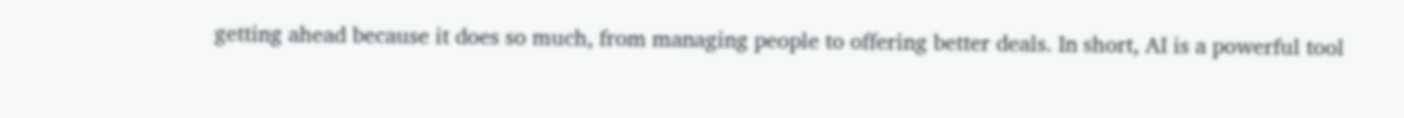getting ahead because it does so much, from managing people to offering better deals. In short, AI is a powerful tool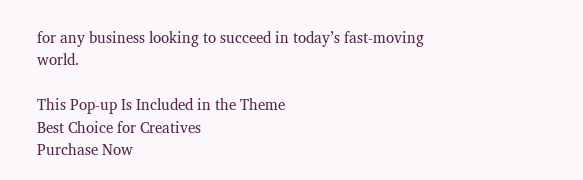for any business looking to succeed in today’s fast-moving world.

This Pop-up Is Included in the Theme
Best Choice for Creatives
Purchase Now